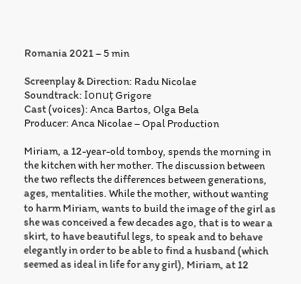Romania 2021 – 5 min

Screenplay & Direction: Radu Nicolae
Soundtrack: Ionuț Grigore
Cast (voices): Anca Bartos, Olga Bela
Producer: Anca Nicolae – Opal Production

Miriam, a 12-year-old tomboy, spends the morning in the kitchen with her mother. The discussion between the two reflects the differences between generations, ages, mentalities. While the mother, without wanting to harm Miriam, wants to build the image of the girl as she was conceived a few decades ago, that is to wear a skirt, to have beautiful legs, to speak and to behave elegantly in order to be able to find a husband (which seemed as ideal in life for any girl), Miriam, at 12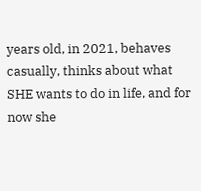years old, in 2021, behaves casually, thinks about what SHE wants to do in life, and for now she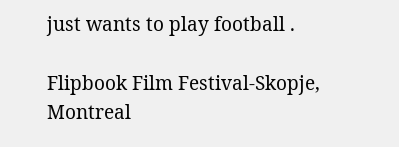just wants to play football .

Flipbook Film Festival-Skopje, Montreal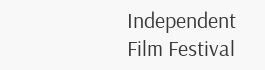Independent Film Festival